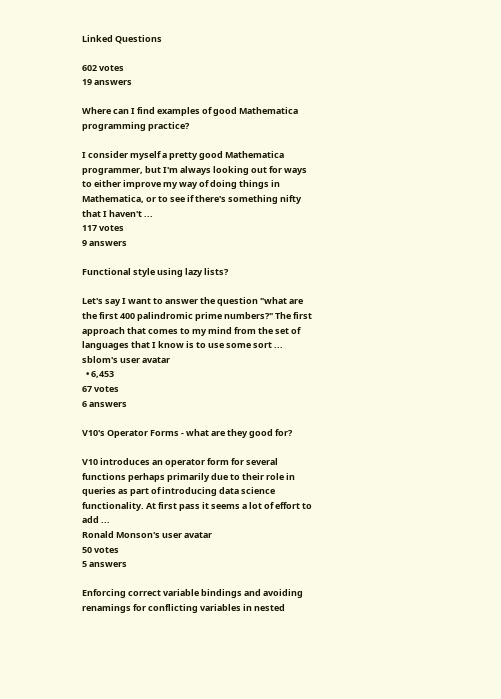Linked Questions

602 votes
19 answers

Where can I find examples of good Mathematica programming practice?

I consider myself a pretty good Mathematica programmer, but I'm always looking out for ways to either improve my way of doing things in Mathematica, or to see if there's something nifty that I haven't ...
117 votes
9 answers

Functional style using lazy lists?

Let's say I want to answer the question "what are the first 400 palindromic prime numbers?" The first approach that comes to my mind from the set of languages that I know is to use some sort ...
sblom's user avatar
  • 6,453
67 votes
6 answers

V10's Operator Forms - what are they good for?

V10 introduces an operator form for several functions perhaps primarily due to their role in queries as part of introducing data science functionality. At first pass it seems a lot of effort to add ...
Ronald Monson's user avatar
50 votes
5 answers

Enforcing correct variable bindings and avoiding renamings for conflicting variables in nested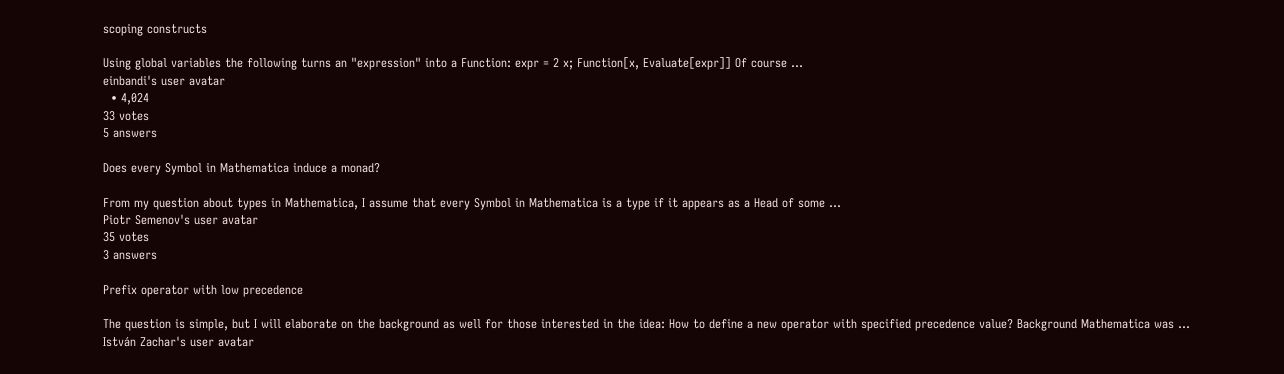scoping constructs

Using global variables the following turns an "expression" into a Function: expr = 2 x; Function[x, Evaluate[expr]] Of course ...
einbandi's user avatar
  • 4,024
33 votes
5 answers

Does every Symbol in Mathematica induce a monad?

From my question about types in Mathematica, I assume that every Symbol in Mathematica is a type if it appears as a Head of some ...
Piotr Semenov's user avatar
35 votes
3 answers

Prefix operator with low precedence

The question is simple, but I will elaborate on the background as well for those interested in the idea: How to define a new operator with specified precedence value? Background Mathematica was ...
István Zachar's user avatar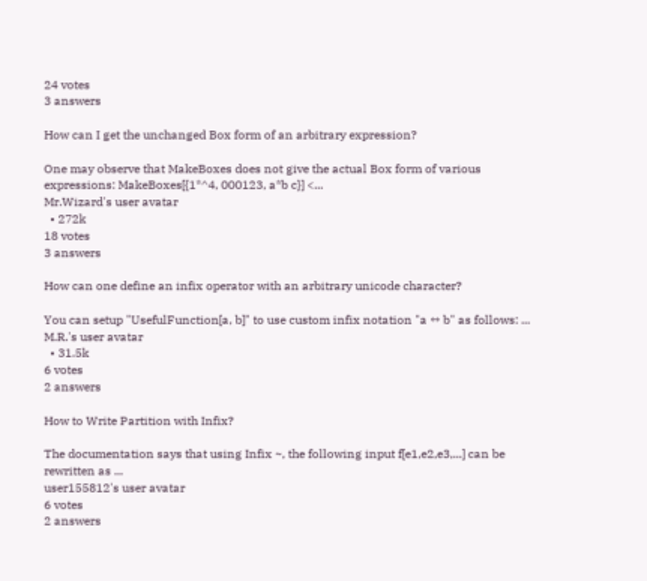24 votes
3 answers

How can I get the unchanged Box form of an arbitrary expression?

One may observe that MakeBoxes does not give the actual Box form of various expressions: MakeBoxes[{1*^4, 000123, a*b c}] <...
Mr.Wizard's user avatar
  • 272k
18 votes
3 answers

How can one define an infix operator with an arbitrary unicode character?

You can setup "UsefulFunction[a, b]" to use custom infix notation "a ↔ b" as follows: ...
M.R.'s user avatar
  • 31.5k
6 votes
2 answers

How to Write Partition with Infix?

The documentation says that using Infix ~, the following input f[e1,e2,e3,...] can be rewritten as ...
user155812's user avatar
6 votes
2 answers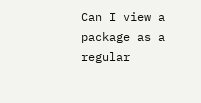Can I view a package as a regular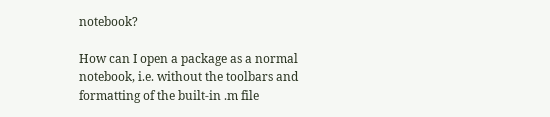notebook?

How can I open a package as a normal notebook, i.e. without the toolbars and formatting of the built-in .m file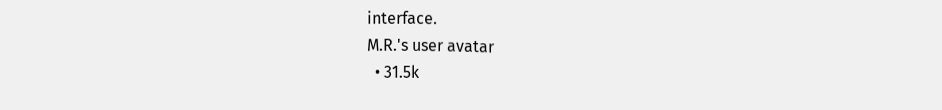interface.
M.R.'s user avatar
  • 31.5k